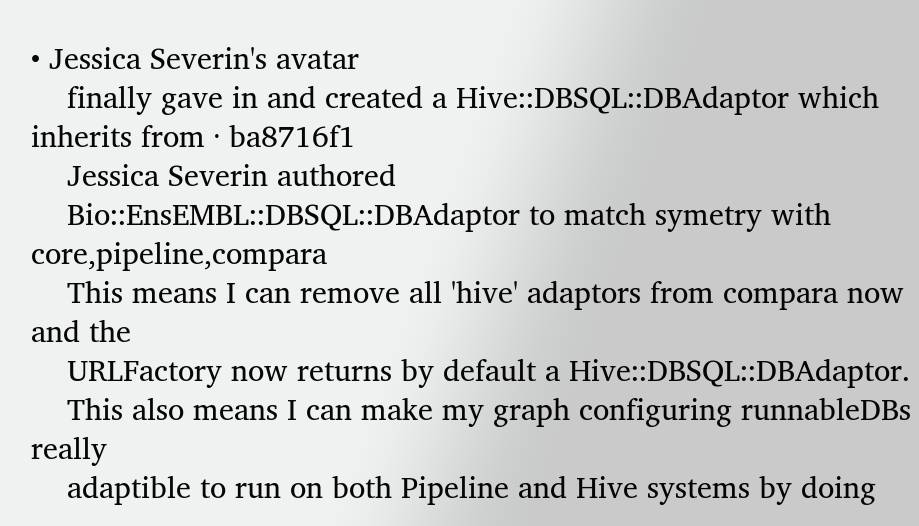• Jessica Severin's avatar
    finally gave in and created a Hive::DBSQL::DBAdaptor which inherits from · ba8716f1
    Jessica Severin authored
    Bio::EnsEMBL::DBSQL::DBAdaptor to match symetry with core,pipeline,compara
    This means I can remove all 'hive' adaptors from compara now and the
    URLFactory now returns by default a Hive::DBSQL::DBAdaptor.
    This also means I can make my graph configuring runnableDBs really
    adaptible to run on both Pipeline and Hive systems by doing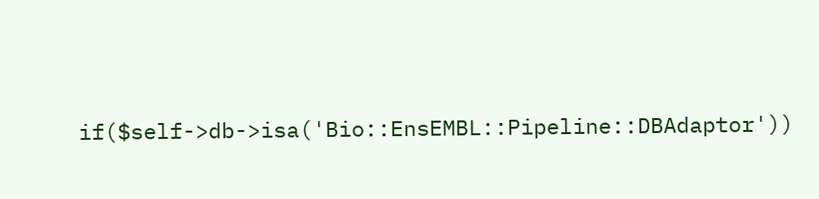if($self->db->isa('Bio::EnsEMBL::Pipeline::DBAdaptor'))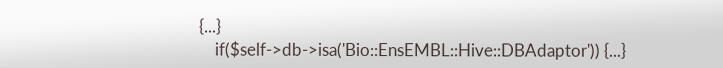{...}
    if($self->db->isa('Bio::EnsEMBL::Hive::DBAdaptor')) {...}